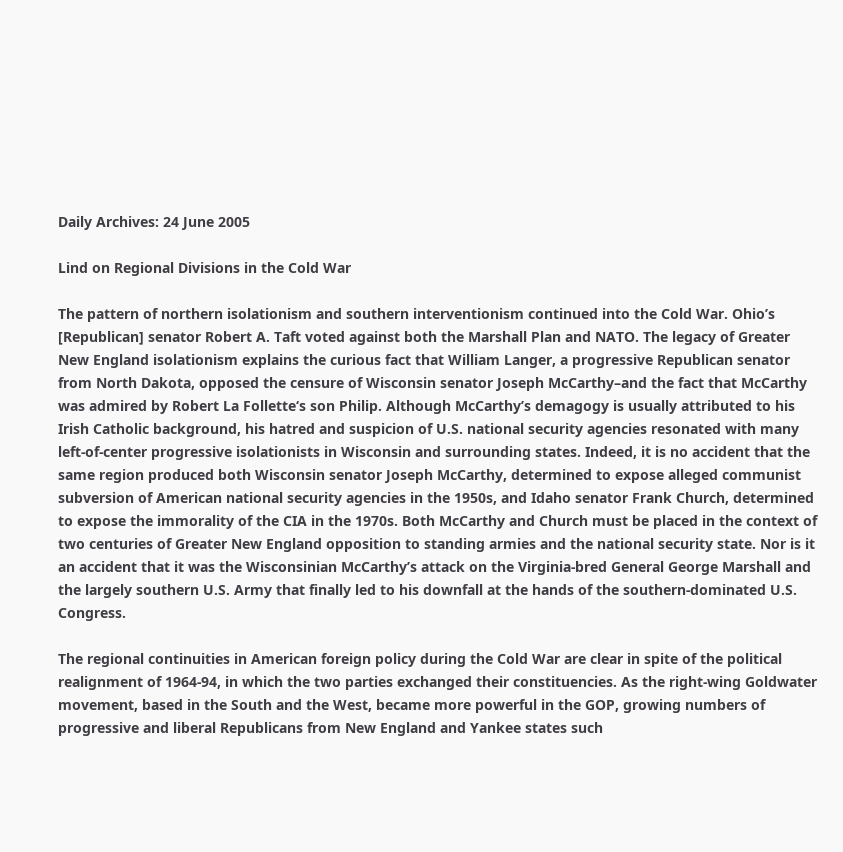Daily Archives: 24 June 2005

Lind on Regional Divisions in the Cold War

The pattern of northern isolationism and southern interventionism continued into the Cold War. Ohio’s [Republican] senator Robert A. Taft voted against both the Marshall Plan and NATO. The legacy of Greater New England isolationism explains the curious fact that William Langer, a progressive Republican senator from North Dakota, opposed the censure of Wisconsin senator Joseph McCarthy–and the fact that McCarthy was admired by Robert La Follette‘s son Philip. Although McCarthy’s demagogy is usually attributed to his Irish Catholic background, his hatred and suspicion of U.S. national security agencies resonated with many left-of-center progressive isolationists in Wisconsin and surrounding states. Indeed, it is no accident that the same region produced both Wisconsin senator Joseph McCarthy, determined to expose alleged communist subversion of American national security agencies in the 1950s, and Idaho senator Frank Church, determined to expose the immorality of the CIA in the 1970s. Both McCarthy and Church must be placed in the context of two centuries of Greater New England opposition to standing armies and the national security state. Nor is it an accident that it was the Wisconsinian McCarthy’s attack on the Virginia-bred General George Marshall and the largely southern U.S. Army that finally led to his downfall at the hands of the southern-dominated U.S. Congress.

The regional continuities in American foreign policy during the Cold War are clear in spite of the political realignment of 1964-94, in which the two parties exchanged their constituencies. As the right-wing Goldwater movement, based in the South and the West, became more powerful in the GOP, growing numbers of progressive and liberal Republicans from New England and Yankee states such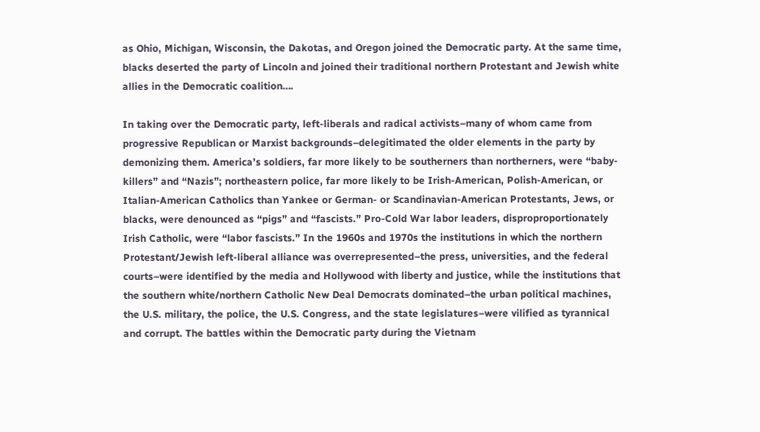as Ohio, Michigan, Wisconsin, the Dakotas, and Oregon joined the Democratic party. At the same time, blacks deserted the party of Lincoln and joined their traditional northern Protestant and Jewish white allies in the Democratic coalition….

In taking over the Democratic party, left-liberals and radical activists–many of whom came from progressive Republican or Marxist backgrounds–delegitimated the older elements in the party by demonizing them. America’s soldiers, far more likely to be southerners than northerners, were “baby-killers” and “Nazis”; northeastern police, far more likely to be Irish-American, Polish-American, or Italian-American Catholics than Yankee or German- or Scandinavian-American Protestants, Jews, or blacks, were denounced as “pigs” and “fascists.” Pro-Cold War labor leaders, disproproportionately Irish Catholic, were “labor fascists.” In the 1960s and 1970s the institutions in which the northern Protestant/Jewish left-liberal alliance was overrepresented–the press, universities, and the federal courts–were identified by the media and Hollywood with liberty and justice, while the institutions that the southern white/northern Catholic New Deal Democrats dominated–the urban political machines, the U.S. military, the police, the U.S. Congress, and the state legislatures–were vilified as tyrannical and corrupt. The battles within the Democratic party during the Vietnam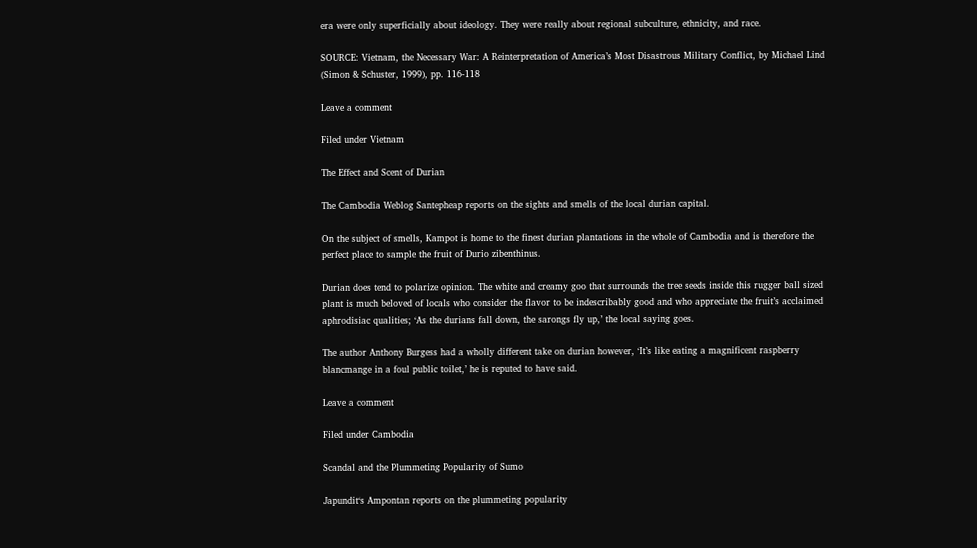era were only superficially about ideology. They were really about regional subculture, ethnicity, and race.

SOURCE: Vietnam, the Necessary War: A Reinterpretation of America’s Most Disastrous Military Conflict, by Michael Lind (Simon & Schuster, 1999), pp. 116-118

Leave a comment

Filed under Vietnam

The Effect and Scent of Durian

The Cambodia Weblog Santepheap reports on the sights and smells of the local durian capital.

On the subject of smells, Kampot is home to the finest durian plantations in the whole of Cambodia and is therefore the perfect place to sample the fruit of Durio zibenthinus.

Durian does tend to polarize opinion. The white and creamy goo that surrounds the tree seeds inside this rugger ball sized plant is much beloved of locals who consider the flavor to be indescribably good and who appreciate the fruit’s acclaimed aphrodisiac qualities; ‘As the durians fall down, the sarongs fly up,’ the local saying goes.

The author Anthony Burgess had a wholly different take on durian however, ‘It’s like eating a magnificent raspberry blancmange in a foul public toilet,’ he is reputed to have said.

Leave a comment

Filed under Cambodia

Scandal and the Plummeting Popularity of Sumo

Japundit‘s Ampontan reports on the plummeting popularity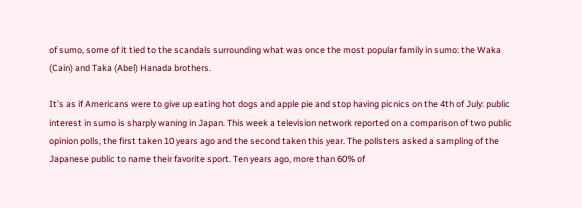of sumo, some of it tied to the scandals surrounding what was once the most popular family in sumo: the Waka (Cain) and Taka (Abel) Hanada brothers.

It’s as if Americans were to give up eating hot dogs and apple pie and stop having picnics on the 4th of July: public interest in sumo is sharply waning in Japan. This week a television network reported on a comparison of two public opinion polls, the first taken 10 years ago and the second taken this year. The pollsters asked a sampling of the Japanese public to name their favorite sport. Ten years ago, more than 60% of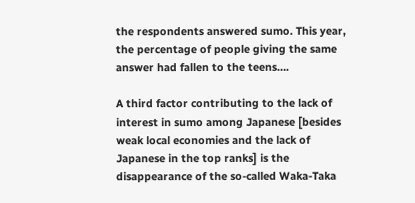the respondents answered sumo. This year, the percentage of people giving the same answer had fallen to the teens….

A third factor contributing to the lack of interest in sumo among Japanese [besides weak local economies and the lack of Japanese in the top ranks] is the disappearance of the so-called Waka-Taka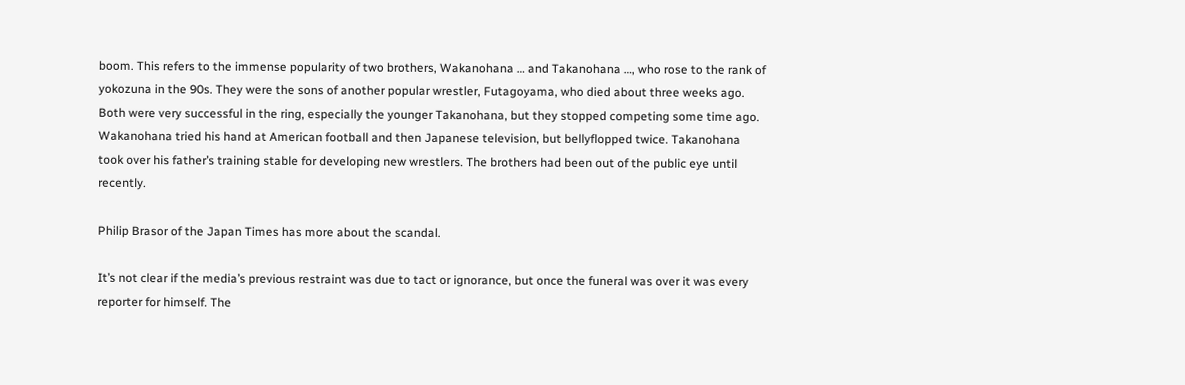boom. This refers to the immense popularity of two brothers, Wakanohana … and Takanohana …, who rose to the rank of yokozuna in the 90s. They were the sons of another popular wrestler, Futagoyama, who died about three weeks ago. Both were very successful in the ring, especially the younger Takanohana, but they stopped competing some time ago. Wakanohana tried his hand at American football and then Japanese television, but bellyflopped twice. Takanohana took over his father’s training stable for developing new wrestlers. The brothers had been out of the public eye until recently.

Philip Brasor of the Japan Times has more about the scandal.

It’s not clear if the media’s previous restraint was due to tact or ignorance, but once the funeral was over it was every reporter for himself. The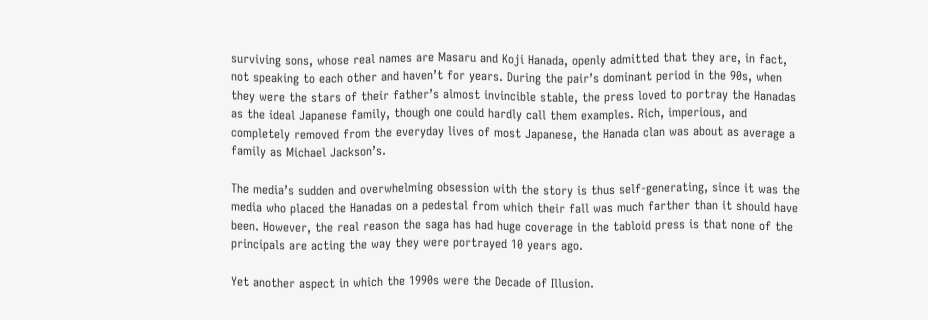surviving sons, whose real names are Masaru and Koji Hanada, openly admitted that they are, in fact, not speaking to each other and haven’t for years. During the pair’s dominant period in the 90s, when they were the stars of their father’s almost invincible stable, the press loved to portray the Hanadas as the ideal Japanese family, though one could hardly call them examples. Rich, imperious, and completely removed from the everyday lives of most Japanese, the Hanada clan was about as average a family as Michael Jackson’s.

The media’s sudden and overwhelming obsession with the story is thus self-generating, since it was the media who placed the Hanadas on a pedestal from which their fall was much farther than it should have been. However, the real reason the saga has had huge coverage in the tabloid press is that none of the principals are acting the way they were portrayed 10 years ago.

Yet another aspect in which the 1990s were the Decade of Illusion.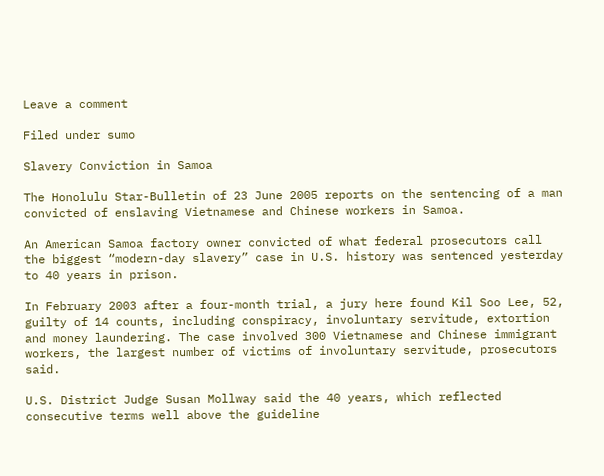Leave a comment

Filed under sumo

Slavery Conviction in Samoa

The Honolulu Star-Bulletin of 23 June 2005 reports on the sentencing of a man convicted of enslaving Vietnamese and Chinese workers in Samoa.

An American Samoa factory owner convicted of what federal prosecutors call the biggest “modern-day slavery” case in U.S. history was sentenced yesterday to 40 years in prison.

In February 2003 after a four-month trial, a jury here found Kil Soo Lee, 52, guilty of 14 counts, including conspiracy, involuntary servitude, extortion and money laundering. The case involved 300 Vietnamese and Chinese immigrant workers, the largest number of victims of involuntary servitude, prosecutors said.

U.S. District Judge Susan Mollway said the 40 years, which reflected consecutive terms well above the guideline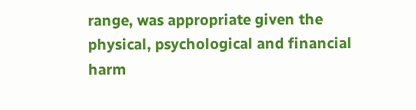range, was appropriate given the physical, psychological and financial harm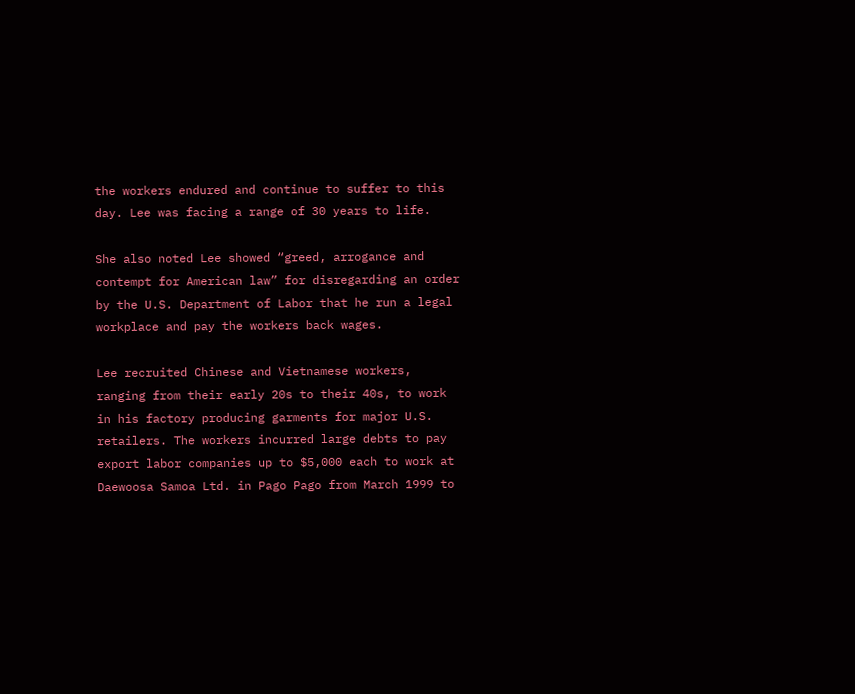the workers endured and continue to suffer to this day. Lee was facing a range of 30 years to life.

She also noted Lee showed “greed, arrogance and contempt for American law” for disregarding an order by the U.S. Department of Labor that he run a legal workplace and pay the workers back wages.

Lee recruited Chinese and Vietnamese workers, ranging from their early 20s to their 40s, to work in his factory producing garments for major U.S. retailers. The workers incurred large debts to pay export labor companies up to $5,000 each to work at Daewoosa Samoa Ltd. in Pago Pago from March 1999 to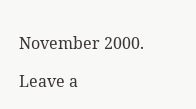November 2000.

Leave a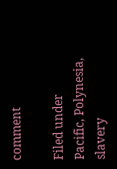comment

Filed under Pacific, Polynesia, slavery